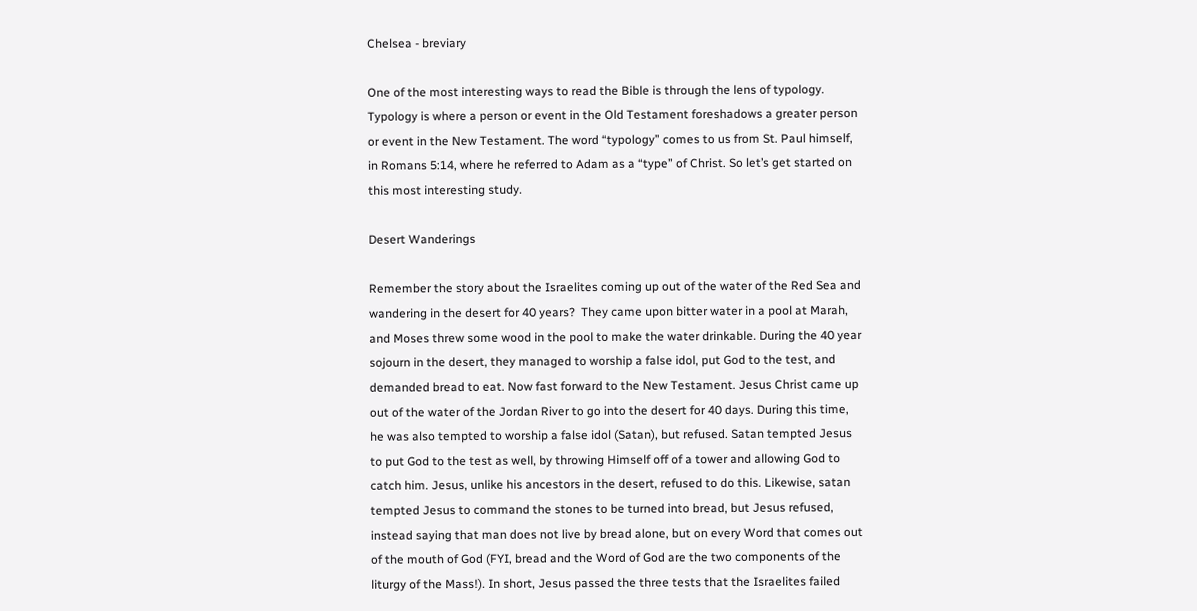Chelsea - breviary

One of the most interesting ways to read the Bible is through the lens of typology. Typology is where a person or event in the Old Testament foreshadows a greater person or event in the New Testament. The word “typology” comes to us from St. Paul himself, in Romans 5:14, where he referred to Adam as a “type” of Christ. So let’s get started on this most interesting study.

Desert Wanderings

Remember the story about the Israelites coming up out of the water of the Red Sea and wandering in the desert for 40 years?  They came upon bitter water in a pool at Marah, and Moses threw some wood in the pool to make the water drinkable. During the 40 year sojourn in the desert, they managed to worship a false idol, put God to the test, and demanded bread to eat. Now fast forward to the New Testament. Jesus Christ came up out of the water of the Jordan River to go into the desert for 40 days. During this time, he was also tempted to worship a false idol (Satan), but refused. Satan tempted Jesus to put God to the test as well, by throwing Himself off of a tower and allowing God to catch him. Jesus, unlike his ancestors in the desert, refused to do this. Likewise, satan tempted Jesus to command the stones to be turned into bread, but Jesus refused, instead saying that man does not live by bread alone, but on every Word that comes out of the mouth of God (FYI, bread and the Word of God are the two components of the liturgy of the Mass!). In short, Jesus passed the three tests that the Israelites failed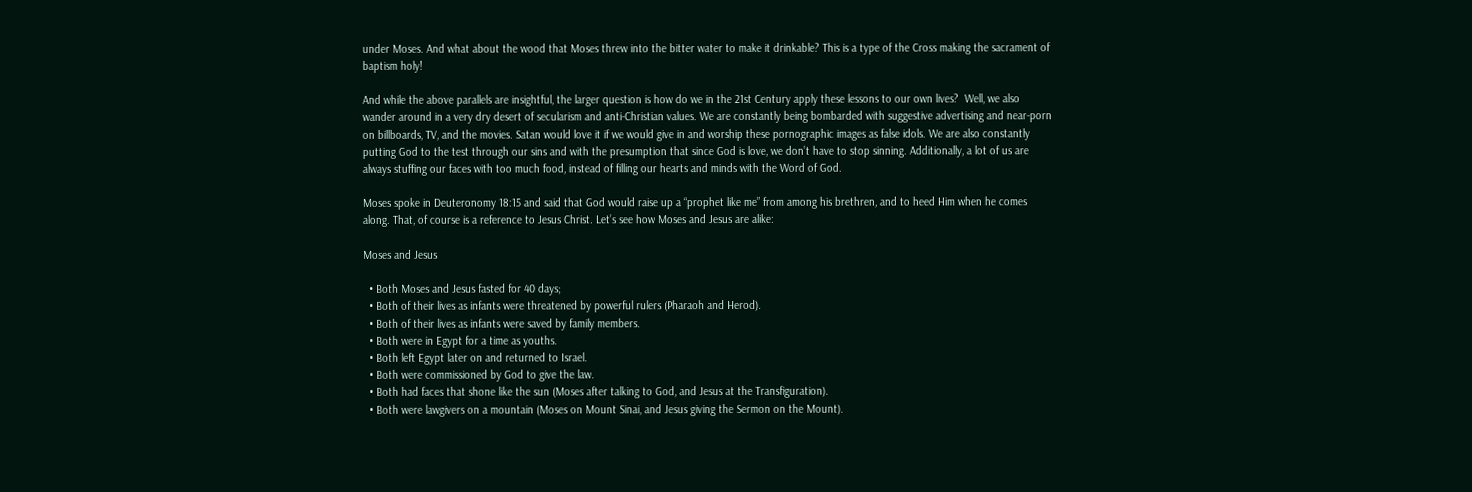under Moses. And what about the wood that Moses threw into the bitter water to make it drinkable? This is a type of the Cross making the sacrament of baptism holy!

And while the above parallels are insightful, the larger question is how do we in the 21st Century apply these lessons to our own lives?  Well, we also wander around in a very dry desert of secularism and anti-Christian values. We are constantly being bombarded with suggestive advertising and near-porn on billboards, TV, and the movies. Satan would love it if we would give in and worship these pornographic images as false idols. We are also constantly putting God to the test through our sins and with the presumption that since God is love, we don’t have to stop sinning. Additionally, a lot of us are always stuffing our faces with too much food, instead of filling our hearts and minds with the Word of God.

Moses spoke in Deuteronomy 18:15 and said that God would raise up a “prophet like me” from among his brethren, and to heed Him when he comes along. That, of course is a reference to Jesus Christ. Let’s see how Moses and Jesus are alike:

Moses and Jesus

  • Both Moses and Jesus fasted for 40 days;
  • Both of their lives as infants were threatened by powerful rulers (Pharaoh and Herod).
  • Both of their lives as infants were saved by family members.
  • Both were in Egypt for a time as youths.
  • Both left Egypt later on and returned to Israel.
  • Both were commissioned by God to give the law.
  • Both had faces that shone like the sun (Moses after talking to God, and Jesus at the Transfiguration).
  • Both were lawgivers on a mountain (Moses on Mount Sinai, and Jesus giving the Sermon on the Mount).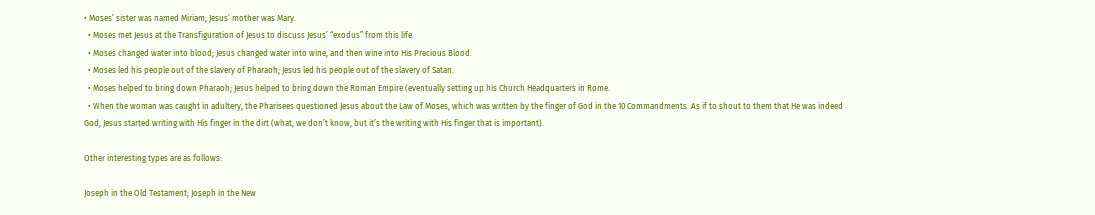• Moses’ sister was named Miriam; Jesus’ mother was Mary.
  • Moses met Jesus at the Transfiguration of Jesus to discuss Jesus’ “exodus” from this life.
  • Moses changed water into blood; Jesus changed water into wine, and then wine into His Precious Blood.
  • Moses led his people out of the slavery of Pharaoh; Jesus led his people out of the slavery of Satan.
  • Moses helped to bring down Pharaoh; Jesus helped to bring down the Roman Empire (eventually setting up his Church Headquarters in Rome.
  • When the woman was caught in adultery, the Pharisees questioned Jesus about the Law of Moses, which was written by the finger of God in the 10 Commandments. As if to shout to them that He was indeed God, Jesus started writing with His finger in the dirt (what, we don’t know, but it’s the writing with His finger that is important).

Other interesting types are as follows:

Joseph in the Old Testament; Joseph in the New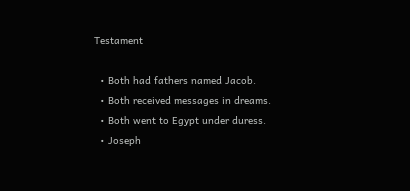Testament

  • Both had fathers named Jacob.
  • Both received messages in dreams.
  • Both went to Egypt under duress.
  • Joseph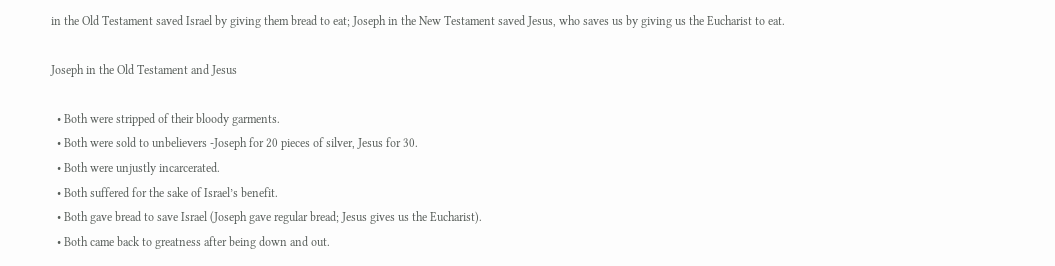in the Old Testament saved Israel by giving them bread to eat; Joseph in the New Testament saved Jesus, who saves us by giving us the Eucharist to eat.

Joseph in the Old Testament and Jesus

  • Both were stripped of their bloody garments.
  • Both were sold to unbelievers -Joseph for 20 pieces of silver, Jesus for 30.
  • Both were unjustly incarcerated.
  • Both suffered for the sake of Israel’s benefit.
  • Both gave bread to save Israel (Joseph gave regular bread; Jesus gives us the Eucharist).
  • Both came back to greatness after being down and out.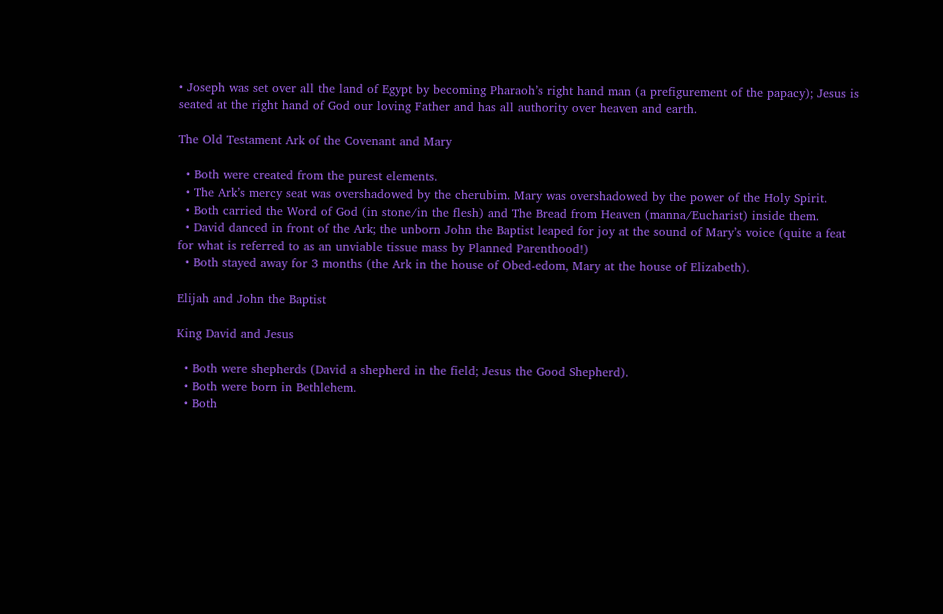• Joseph was set over all the land of Egypt by becoming Pharaoh’s right hand man (a prefigurement of the papacy); Jesus is seated at the right hand of God our loving Father and has all authority over heaven and earth.

The Old Testament Ark of the Covenant and Mary

  • Both were created from the purest elements.
  • The Ark’s mercy seat was overshadowed by the cherubim. Mary was overshadowed by the power of the Holy Spirit.
  • Both carried the Word of God (in stone/in the flesh) and The Bread from Heaven (manna/Eucharist) inside them.
  • David danced in front of the Ark; the unborn John the Baptist leaped for joy at the sound of Mary’s voice (quite a feat for what is referred to as an unviable tissue mass by Planned Parenthood!)
  • Both stayed away for 3 months (the Ark in the house of Obed-edom, Mary at the house of Elizabeth).

Elijah and John the Baptist

King David and Jesus

  • Both were shepherds (David a shepherd in the field; Jesus the Good Shepherd).
  • Both were born in Bethlehem.
  • Both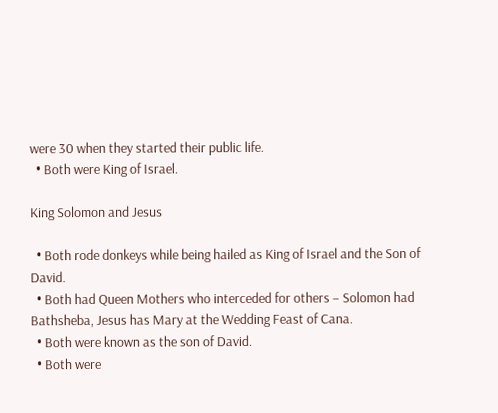were 30 when they started their public life.
  • Both were King of Israel.

King Solomon and Jesus

  • Both rode donkeys while being hailed as King of Israel and the Son of David.
  • Both had Queen Mothers who interceded for others – Solomon had Bathsheba, Jesus has Mary at the Wedding Feast of Cana.
  • Both were known as the son of David.
  • Both were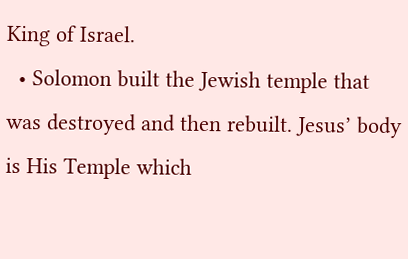King of Israel.
  • Solomon built the Jewish temple that was destroyed and then rebuilt. Jesus’ body is His Temple which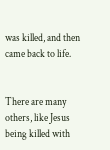was killed, and then came back to life.


There are many others, like Jesus being killed with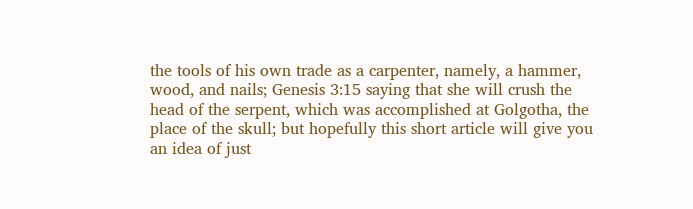the tools of his own trade as a carpenter, namely, a hammer, wood, and nails; Genesis 3:15 saying that she will crush the head of the serpent, which was accomplished at Golgotha, the place of the skull; but hopefully this short article will give you an idea of just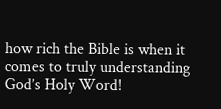how rich the Bible is when it comes to truly understanding God’s Holy Word!